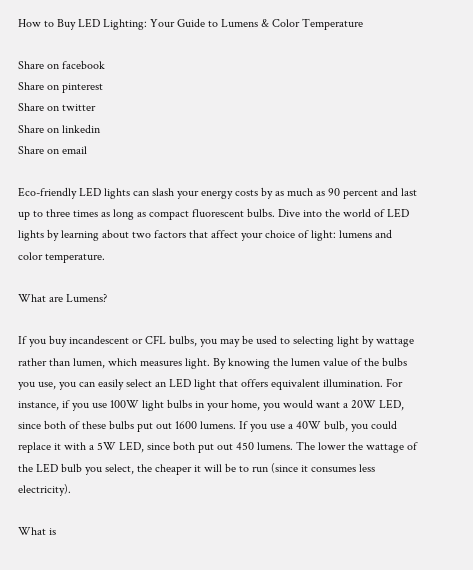How to Buy LED Lighting: Your Guide to Lumens & Color Temperature

Share on facebook
Share on pinterest
Share on twitter
Share on linkedin
Share on email

Eco-friendly LED lights can slash your energy costs by as much as 90 percent and last up to three times as long as compact fluorescent bulbs. Dive into the world of LED lights by learning about two factors that affect your choice of light: lumens and color temperature.

What are Lumens?

If you buy incandescent or CFL bulbs, you may be used to selecting light by wattage rather than lumen, which measures light. By knowing the lumen value of the bulbs you use, you can easily select an LED light that offers equivalent illumination. For instance, if you use 100W light bulbs in your home, you would want a 20W LED, since both of these bulbs put out 1600 lumens. If you use a 40W bulb, you could replace it with a 5W LED, since both put out 450 lumens. The lower the wattage of the LED bulb you select, the cheaper it will be to run (since it consumes less electricity).

What is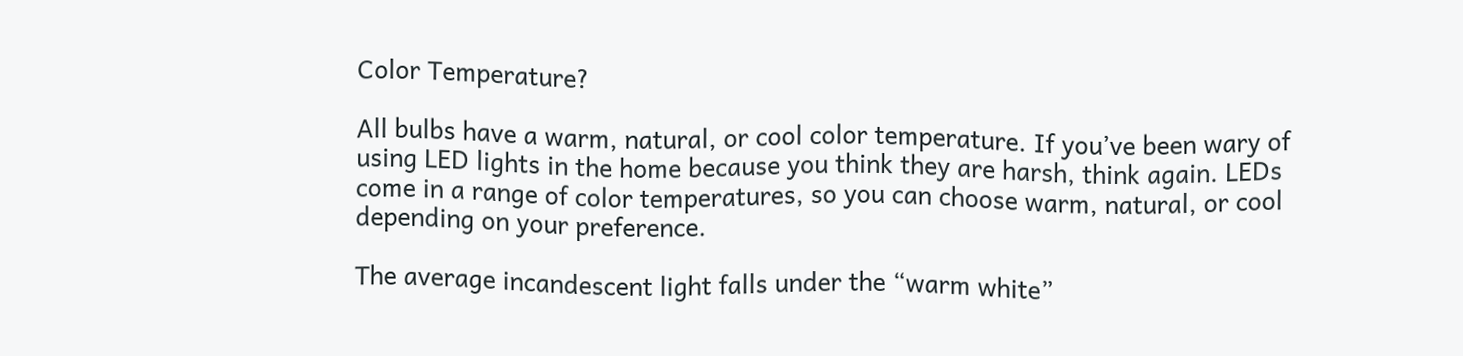Color Temperature?

All bulbs have a warm, natural, or cool color temperature. If you’ve been wary of using LED lights in the home because you think they are harsh, think again. LEDs come in a range of color temperatures, so you can choose warm, natural, or cool depending on your preference.

The average incandescent light falls under the “warm white”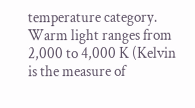temperature category. Warm light ranges from 2,000 to 4,000 K (Kelvin is the measure of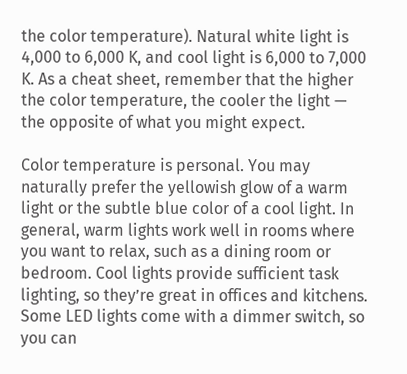the color temperature). Natural white light is 4,000 to 6,000 K, and cool light is 6,000 to 7,000 K. As a cheat sheet, remember that the higher the color temperature, the cooler the light — the opposite of what you might expect.

Color temperature is personal. You may naturally prefer the yellowish glow of a warm light or the subtle blue color of a cool light. In general, warm lights work well in rooms where you want to relax, such as a dining room or bedroom. Cool lights provide sufficient task lighting, so they’re great in offices and kitchens. Some LED lights come with a dimmer switch, so you can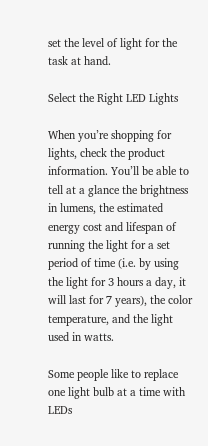set the level of light for the task at hand.

Select the Right LED Lights

When you’re shopping for lights, check the product information. You’ll be able to tell at a glance the brightness in lumens, the estimated energy cost and lifespan of running the light for a set period of time (i.e. by using the light for 3 hours a day, it will last for 7 years), the color temperature, and the light used in watts.

Some people like to replace one light bulb at a time with LEDs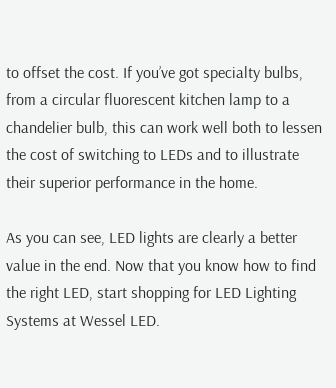to offset the cost. If you’ve got specialty bulbs, from a circular fluorescent kitchen lamp to a chandelier bulb, this can work well both to lessen the cost of switching to LEDs and to illustrate their superior performance in the home.

As you can see, LED lights are clearly a better value in the end. Now that you know how to find the right LED, start shopping for LED Lighting Systems at Wessel LED.